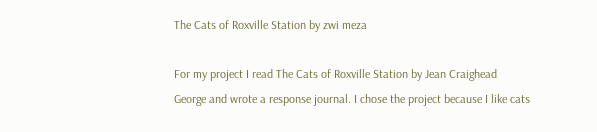The Cats of Roxville Station by zwi meza

For my project I read The Cats of Roxville Station by Jean Craighead George and wrote a response journal. I chose the project because I like cats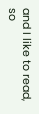and I like to read, so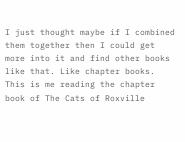I just thought maybe if I combined them together then I could get more into it and find other books like that. Like chapter books.
This is me reading the chapter book of The Cats of Roxville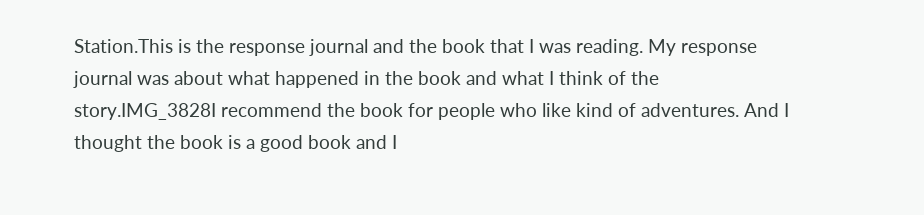Station.This is the response journal and the book that I was reading. My response journal was about what happened in the book and what I think of the story.IMG_3828I recommend the book for people who like kind of adventures. And I thought the book is a good book and I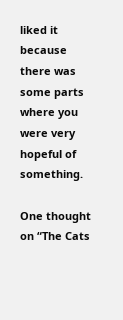liked it because there was some parts where you were very hopeful of something.

One thought on “The Cats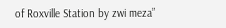of Roxville Station by zwi meza”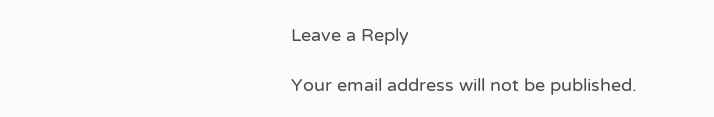Leave a Reply

Your email address will not be published.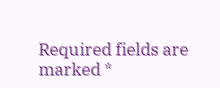Required fields are marked *